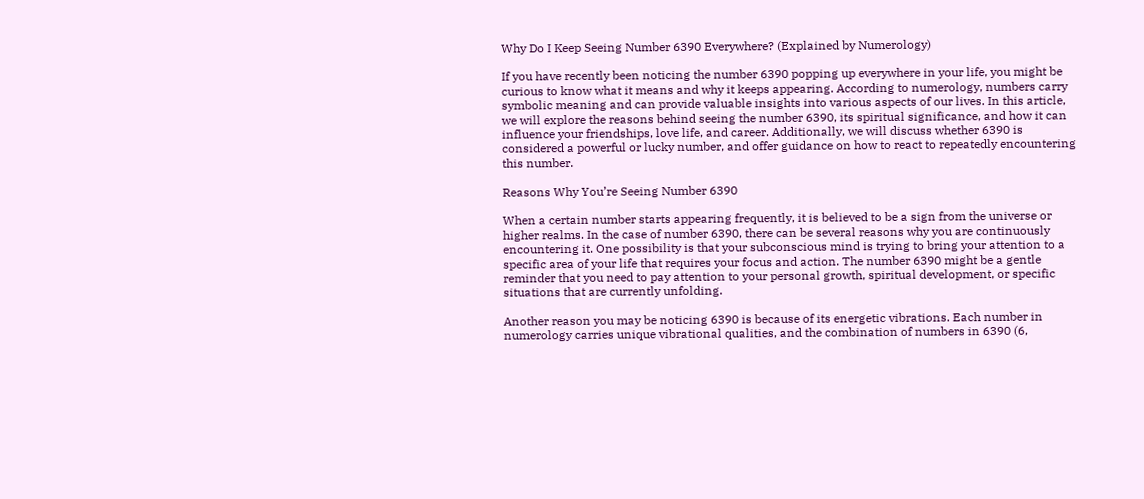Why Do I Keep Seeing Number 6390 Everywhere? (Explained by Numerology)

If you have recently been noticing the number 6390 popping up everywhere in your life, you might be curious to know what it means and why it keeps appearing. According to numerology, numbers carry symbolic meaning and can provide valuable insights into various aspects of our lives. In this article, we will explore the reasons behind seeing the number 6390, its spiritual significance, and how it can influence your friendships, love life, and career. Additionally, we will discuss whether 6390 is considered a powerful or lucky number, and offer guidance on how to react to repeatedly encountering this number.

Reasons Why You’re Seeing Number 6390

When a certain number starts appearing frequently, it is believed to be a sign from the universe or higher realms. In the case of number 6390, there can be several reasons why you are continuously encountering it. One possibility is that your subconscious mind is trying to bring your attention to a specific area of your life that requires your focus and action. The number 6390 might be a gentle reminder that you need to pay attention to your personal growth, spiritual development, or specific situations that are currently unfolding.

Another reason you may be noticing 6390 is because of its energetic vibrations. Each number in numerology carries unique vibrational qualities, and the combination of numbers in 6390 (6,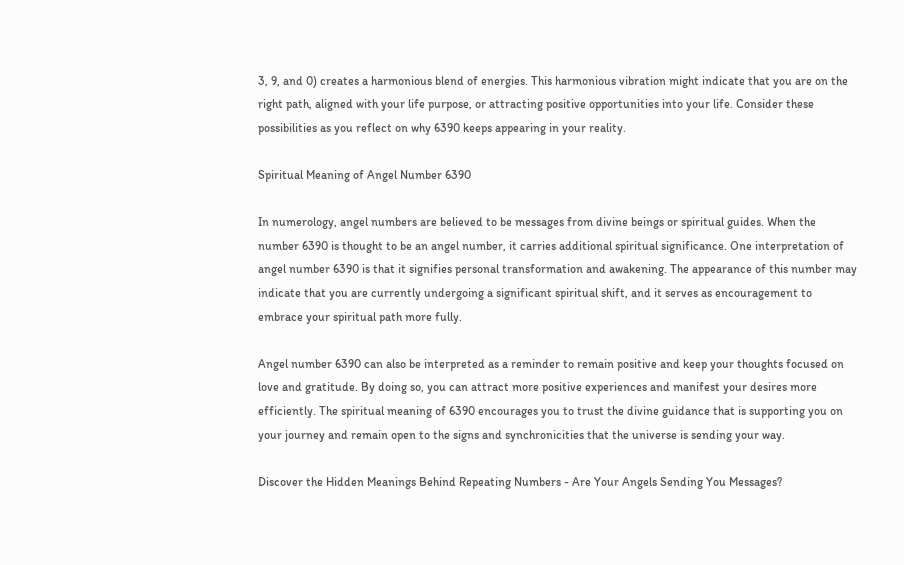3, 9, and 0) creates a harmonious blend of energies. This harmonious vibration might indicate that you are on the right path, aligned with your life purpose, or attracting positive opportunities into your life. Consider these possibilities as you reflect on why 6390 keeps appearing in your reality.

Spiritual Meaning of Angel Number 6390

In numerology, angel numbers are believed to be messages from divine beings or spiritual guides. When the number 6390 is thought to be an angel number, it carries additional spiritual significance. One interpretation of angel number 6390 is that it signifies personal transformation and awakening. The appearance of this number may indicate that you are currently undergoing a significant spiritual shift, and it serves as encouragement to embrace your spiritual path more fully.

Angel number 6390 can also be interpreted as a reminder to remain positive and keep your thoughts focused on love and gratitude. By doing so, you can attract more positive experiences and manifest your desires more efficiently. The spiritual meaning of 6390 encourages you to trust the divine guidance that is supporting you on your journey and remain open to the signs and synchronicities that the universe is sending your way.

Discover the Hidden Meanings Behind Repeating Numbers - Are Your Angels Sending You Messages?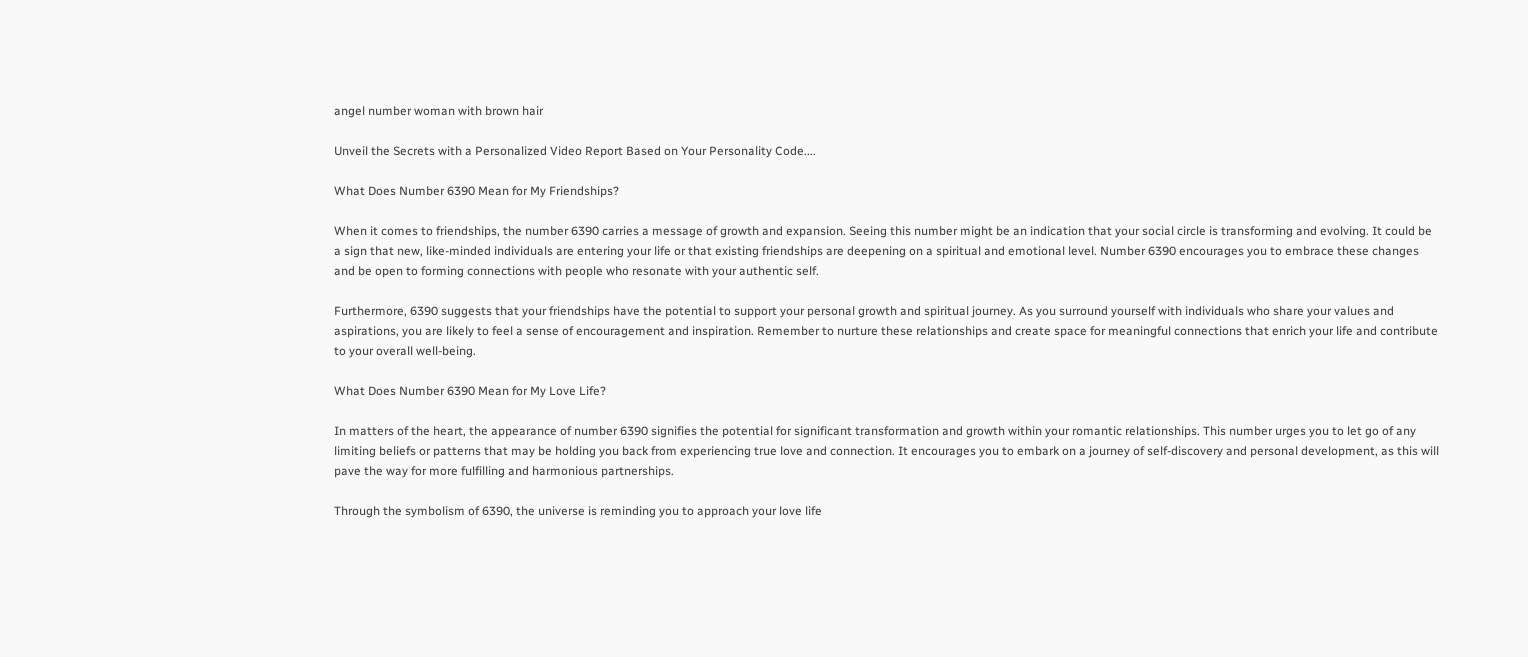angel number woman with brown hair

Unveil the Secrets with a Personalized Video Report Based on Your Personality Code....

What Does Number 6390 Mean for My Friendships?

When it comes to friendships, the number 6390 carries a message of growth and expansion. Seeing this number might be an indication that your social circle is transforming and evolving. It could be a sign that new, like-minded individuals are entering your life or that existing friendships are deepening on a spiritual and emotional level. Number 6390 encourages you to embrace these changes and be open to forming connections with people who resonate with your authentic self.

Furthermore, 6390 suggests that your friendships have the potential to support your personal growth and spiritual journey. As you surround yourself with individuals who share your values and aspirations, you are likely to feel a sense of encouragement and inspiration. Remember to nurture these relationships and create space for meaningful connections that enrich your life and contribute to your overall well-being.

What Does Number 6390 Mean for My Love Life?

In matters of the heart, the appearance of number 6390 signifies the potential for significant transformation and growth within your romantic relationships. This number urges you to let go of any limiting beliefs or patterns that may be holding you back from experiencing true love and connection. It encourages you to embark on a journey of self-discovery and personal development, as this will pave the way for more fulfilling and harmonious partnerships.

Through the symbolism of 6390, the universe is reminding you to approach your love life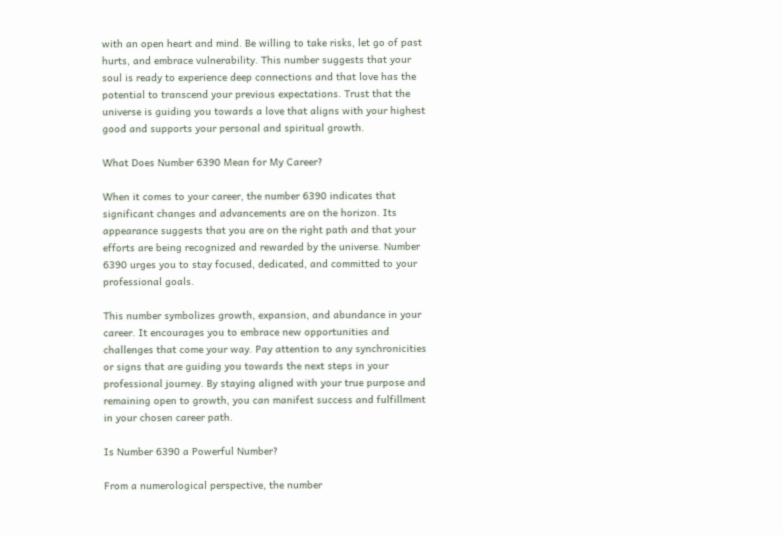with an open heart and mind. Be willing to take risks, let go of past hurts, and embrace vulnerability. This number suggests that your soul is ready to experience deep connections and that love has the potential to transcend your previous expectations. Trust that the universe is guiding you towards a love that aligns with your highest good and supports your personal and spiritual growth.

What Does Number 6390 Mean for My Career?

When it comes to your career, the number 6390 indicates that significant changes and advancements are on the horizon. Its appearance suggests that you are on the right path and that your efforts are being recognized and rewarded by the universe. Number 6390 urges you to stay focused, dedicated, and committed to your professional goals.

This number symbolizes growth, expansion, and abundance in your career. It encourages you to embrace new opportunities and challenges that come your way. Pay attention to any synchronicities or signs that are guiding you towards the next steps in your professional journey. By staying aligned with your true purpose and remaining open to growth, you can manifest success and fulfillment in your chosen career path.

Is Number 6390 a Powerful Number?

From a numerological perspective, the number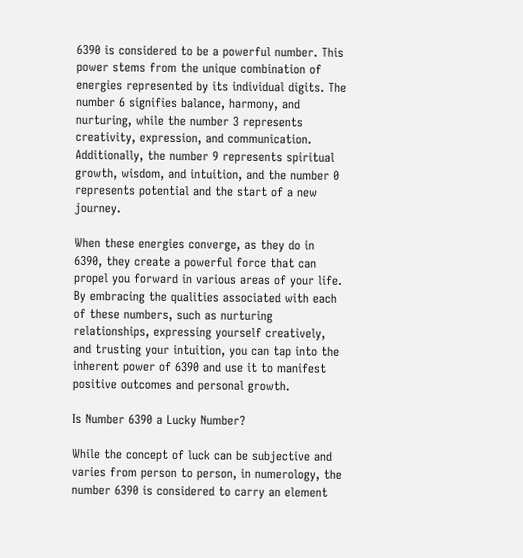6390 is considered to be a powerful number. This power stems from the unique combination of energies represented by its individual digits. The number 6 signifies balance, harmony, and nurturing, while the number 3 represents creativity, expression, and communication. Additionally, the number 9 represents spiritual growth, wisdom, and intuition, and the number 0 represents potential and the start of a new journey.

When these energies converge, as they do in 6390, they create a powerful force that can propel you forward in various areas of your life. By embracing the qualities associated with each of these numbers, such as nurturing relationships, expressing yourself creatively, and trusting your intuition, you can tap into the inherent power of 6390 and use it to manifest positive outcomes and personal growth.

Is Number 6390 a Lucky Number?

While the concept of luck can be subjective and varies from person to person, in numerology, the number 6390 is considered to carry an element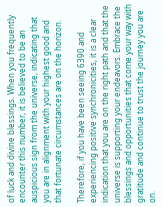of luck and divine blessings. When you frequently encounter this number, it is believed to be an auspicious sign from the universe, indicating that you are in alignment with your highest good and that fortunate circumstances are on the horizon.

Therefore, if you have been seeing 6390 and experiencing positive synchronicities, it is a clear indication that you are on the right path and that the universe is supporting your endeavors. Embrace the blessings and opportunities that come your way with gratitude and continue to trust the journey you are on.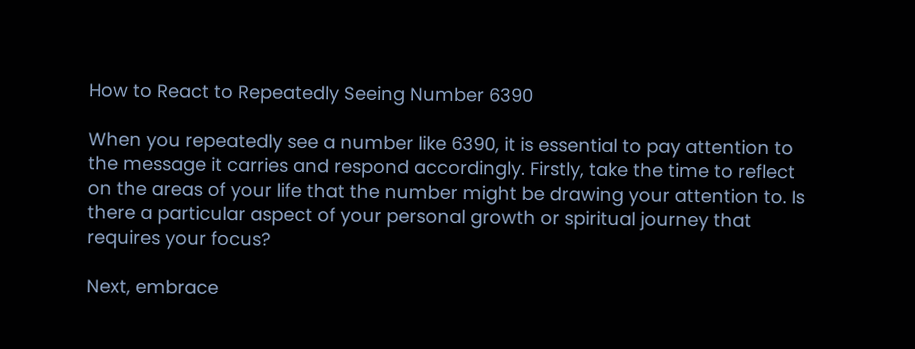How to React to Repeatedly Seeing Number 6390

When you repeatedly see a number like 6390, it is essential to pay attention to the message it carries and respond accordingly. Firstly, take the time to reflect on the areas of your life that the number might be drawing your attention to. Is there a particular aspect of your personal growth or spiritual journey that requires your focus?

Next, embrace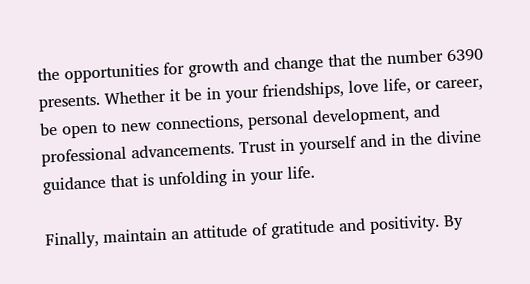the opportunities for growth and change that the number 6390 presents. Whether it be in your friendships, love life, or career, be open to new connections, personal development, and professional advancements. Trust in yourself and in the divine guidance that is unfolding in your life.

Finally, maintain an attitude of gratitude and positivity. By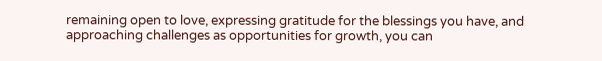remaining open to love, expressing gratitude for the blessings you have, and approaching challenges as opportunities for growth, you can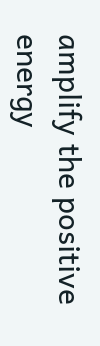amplify the positive energy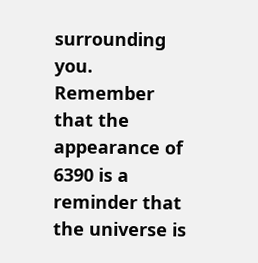surrounding you. Remember that the appearance of 6390 is a reminder that the universe is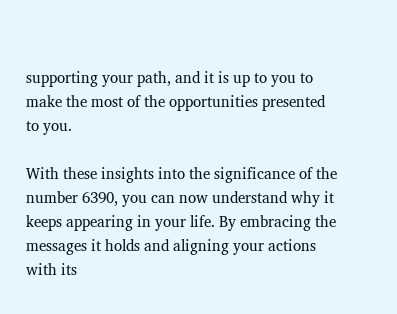supporting your path, and it is up to you to make the most of the opportunities presented to you.

With these insights into the significance of the number 6390, you can now understand why it keeps appearing in your life. By embracing the messages it holds and aligning your actions with its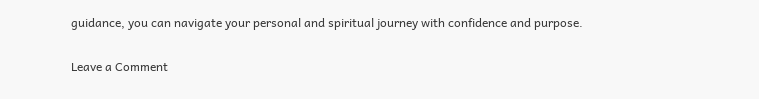guidance, you can navigate your personal and spiritual journey with confidence and purpose.

Leave a Comment